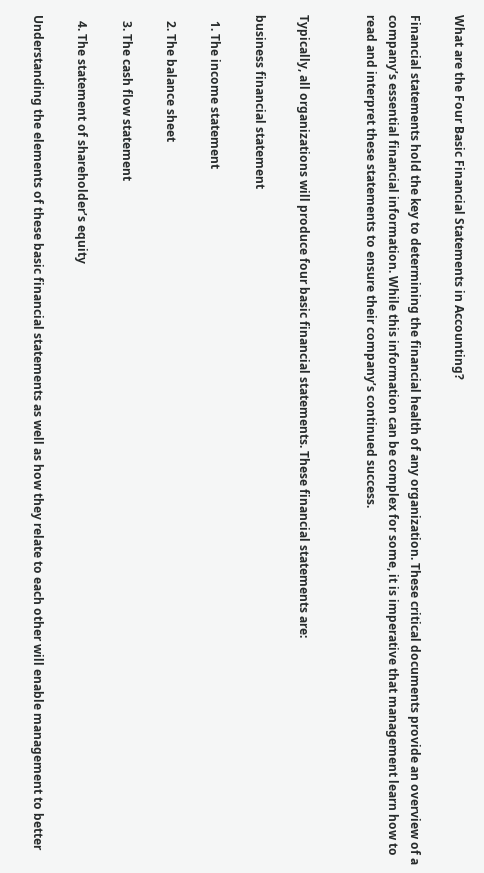What are the Four Basic Financial Statements in Accounting?

Financial statements hold the key to determining the financial health of any organization. These critical documents provide an overview of a company’s essential financial information. While this information can be complex for some, it is imperative that management learn how to read and interpret these statements to ensure their company’s continued success.


Typically, all organizations will produce four basic financial statements. These financial statements are:

business financial statement

  1. The income statement

  2. The balance sheet

  3. The cash flow statement

  4. The statement of shareholder’s equity

Understanding the elements of these basic financial statements as well as how they relate to each other will enable management to better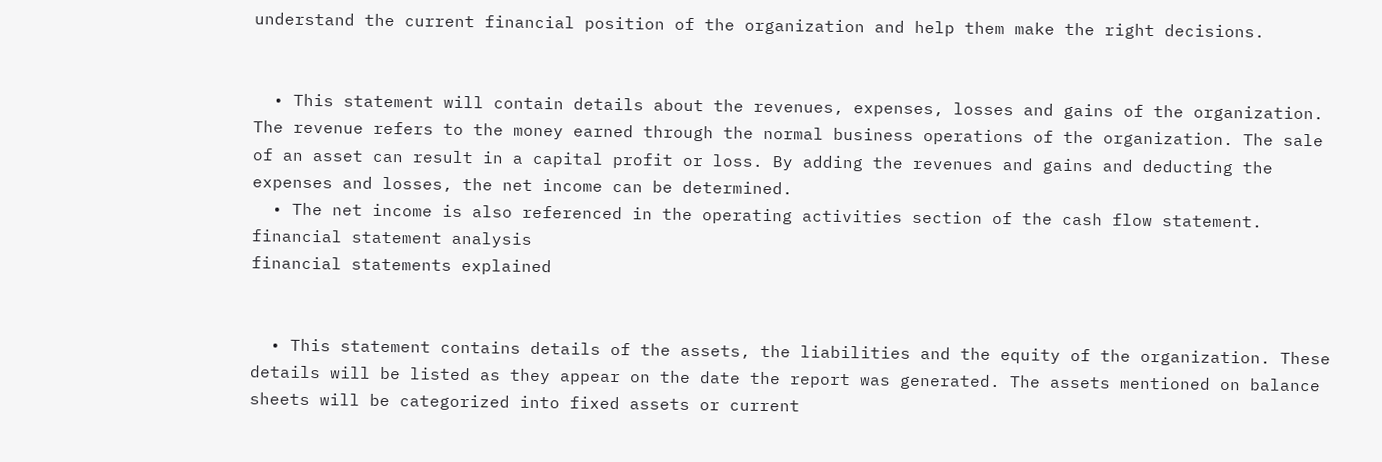understand the current financial position of the organization and help them make the right decisions.


  • This statement will contain details about the revenues, expenses, losses and gains of the organization. The revenue refers to the money earned through the normal business operations of the organization. The sale of an asset can result in a capital profit or loss. By adding the revenues and gains and deducting the expenses and losses, the net income can be determined.
  • The net income is also referenced in the operating activities section of the cash flow statement.
financial statement analysis
financial statements explained


  • This statement contains details of the assets, the liabilities and the equity of the organization. These details will be listed as they appear on the date the report was generated. The assets mentioned on balance sheets will be categorized into fixed assets or current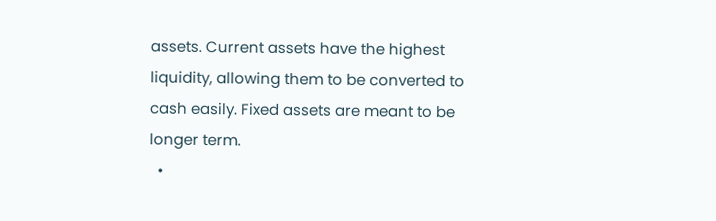assets. Current assets have the highest liquidity, allowing them to be converted to cash easily. Fixed assets are meant to be longer term.
  •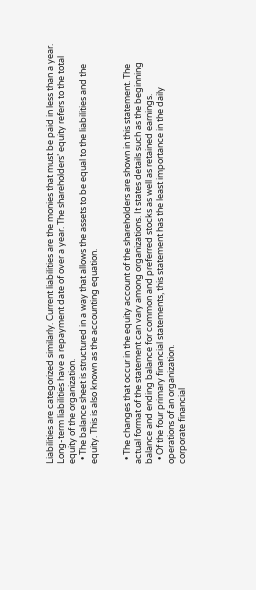Liabilities are categorized similarly. Current liabilities are the monies that must be paid in less than a year. Long-term liabilities have a repayment date of over a year. The shareholders’ equity refers to the total equity of the organization.
  • The balance sheet is structured in a way that allows the assets to be equal to the liabilities and the equity. This is also known as the accounting equation.


  • The changes that occur in the equity account of the shareholders are shown in this statement. The actual format of the statement can vary among organizations. It states details such as the beginning balance and ending balance for common and preferred stocks as well as retained earnings.
  • Of the four primary financial statements, this statement has the least importance in the daily operations of an organization.
corporate financial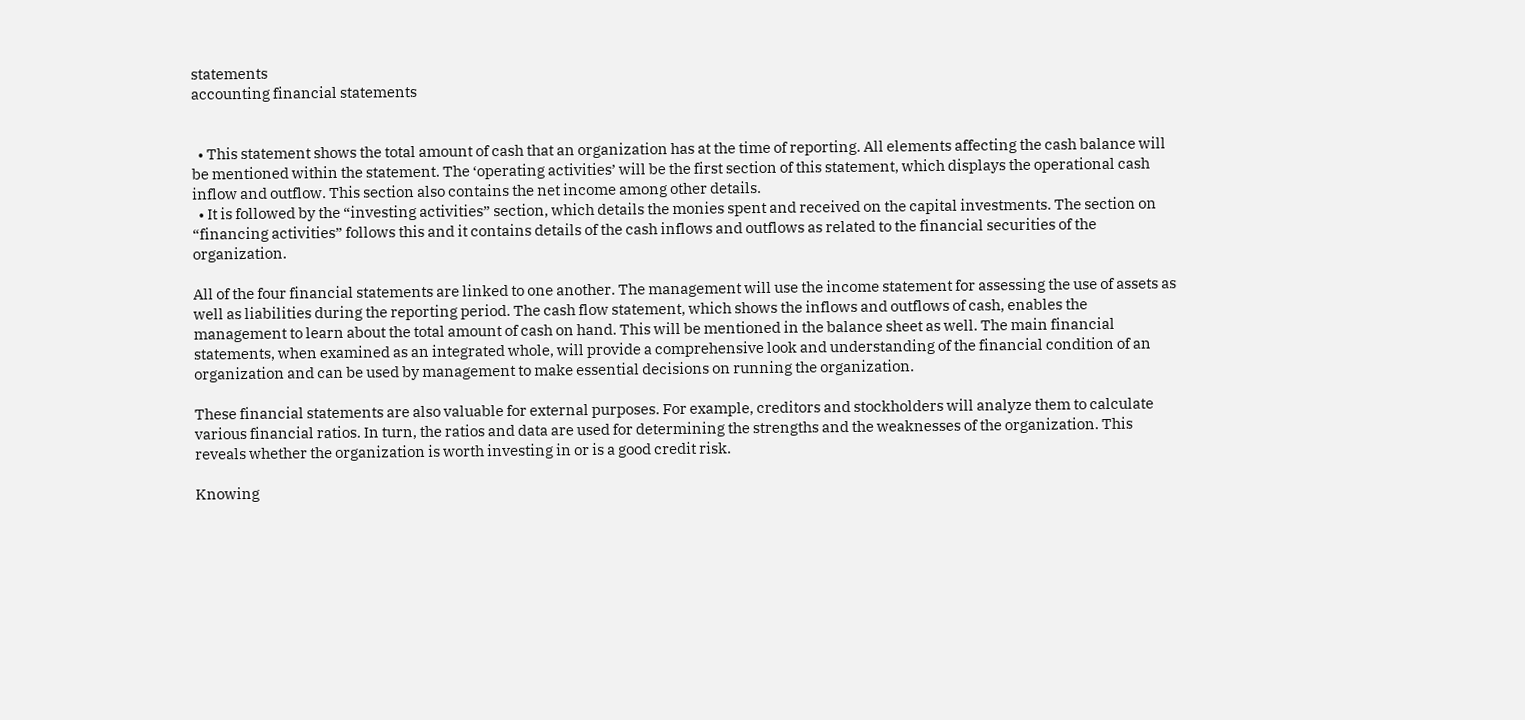statements
accounting financial statements


  • This statement shows the total amount of cash that an organization has at the time of reporting. All elements affecting the cash balance will be mentioned within the statement. The ‘operating activities’ will be the first section of this statement, which displays the operational cash inflow and outflow. This section also contains the net income among other details.
  • It is followed by the “investing activities” section, which details the monies spent and received on the capital investments. The section on “financing activities” follows this and it contains details of the cash inflows and outflows as related to the financial securities of the organization.

All of the four financial statements are linked to one another. The management will use the income statement for assessing the use of assets as well as liabilities during the reporting period. The cash flow statement, which shows the inflows and outflows of cash, enables the management to learn about the total amount of cash on hand. This will be mentioned in the balance sheet as well. The main financial statements, when examined as an integrated whole, will provide a comprehensive look and understanding of the financial condition of an organization and can be used by management to make essential decisions on running the organization.

These financial statements are also valuable for external purposes. For example, creditors and stockholders will analyze them to calculate various financial ratios. In turn, the ratios and data are used for determining the strengths and the weaknesses of the organization. This reveals whether the organization is worth investing in or is a good credit risk.

Knowing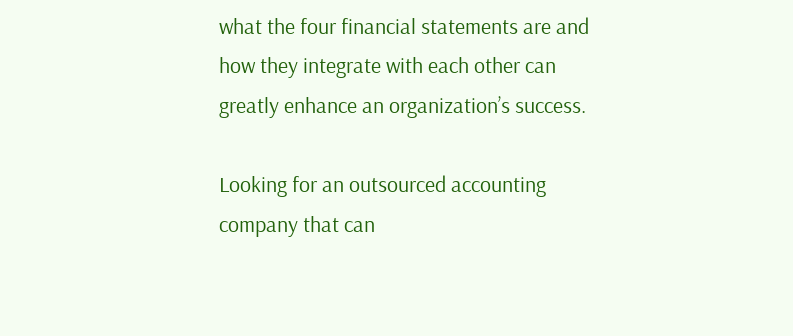what the four financial statements are and how they integrate with each other can greatly enhance an organization’s success.

Looking for an outsourced accounting company that can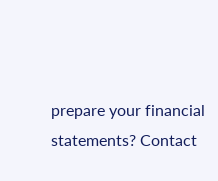prepare your financial statements? Contact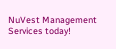NuVest Management Services today!